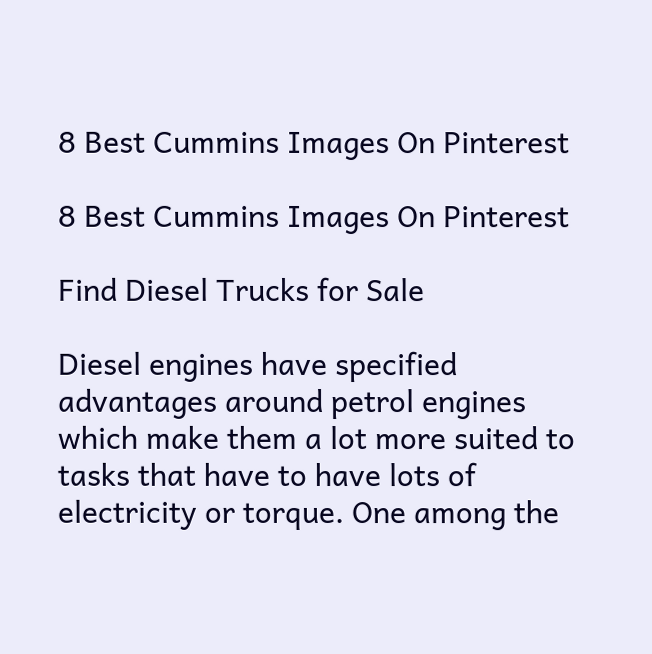8 Best Cummins Images On Pinterest

8 Best Cummins Images On Pinterest

Find Diesel Trucks for Sale

Diesel engines have specified advantages around petrol engines which make them a lot more suited to tasks that have to have lots of electricity or torque. One among the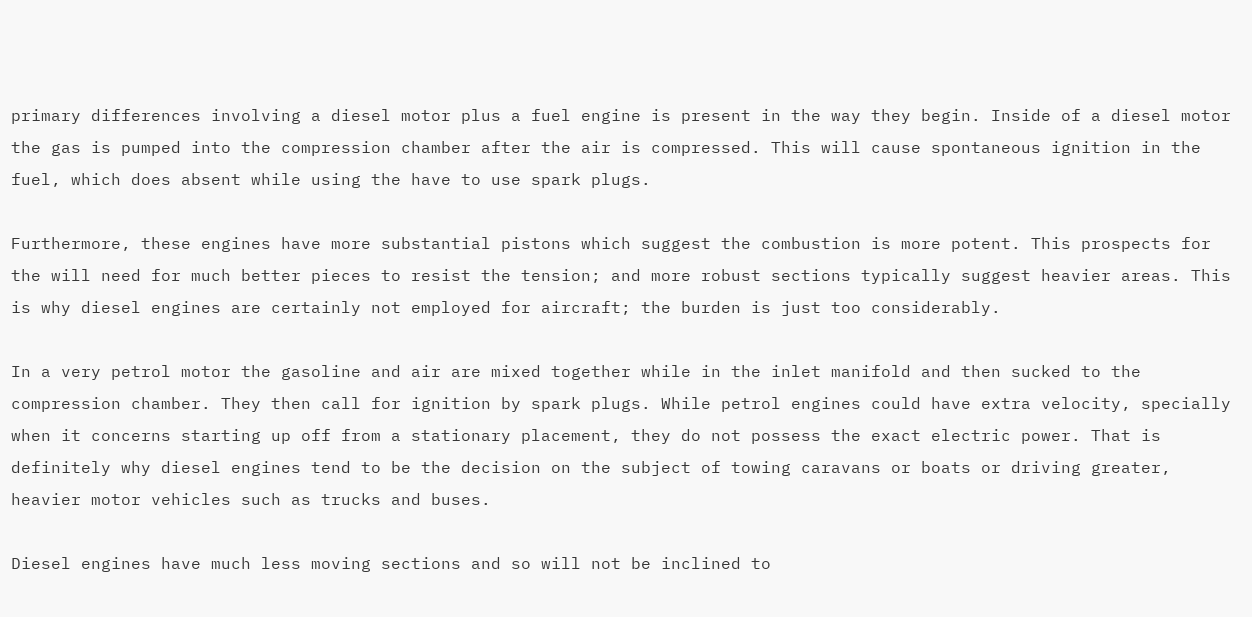primary differences involving a diesel motor plus a fuel engine is present in the way they begin. Inside of a diesel motor the gas is pumped into the compression chamber after the air is compressed. This will cause spontaneous ignition in the fuel, which does absent while using the have to use spark plugs.

Furthermore, these engines have more substantial pistons which suggest the combustion is more potent. This prospects for the will need for much better pieces to resist the tension; and more robust sections typically suggest heavier areas. This is why diesel engines are certainly not employed for aircraft; the burden is just too considerably.

In a very petrol motor the gasoline and air are mixed together while in the inlet manifold and then sucked to the compression chamber. They then call for ignition by spark plugs. While petrol engines could have extra velocity, specially when it concerns starting up off from a stationary placement, they do not possess the exact electric power. That is definitely why diesel engines tend to be the decision on the subject of towing caravans or boats or driving greater, heavier motor vehicles such as trucks and buses.

Diesel engines have much less moving sections and so will not be inclined to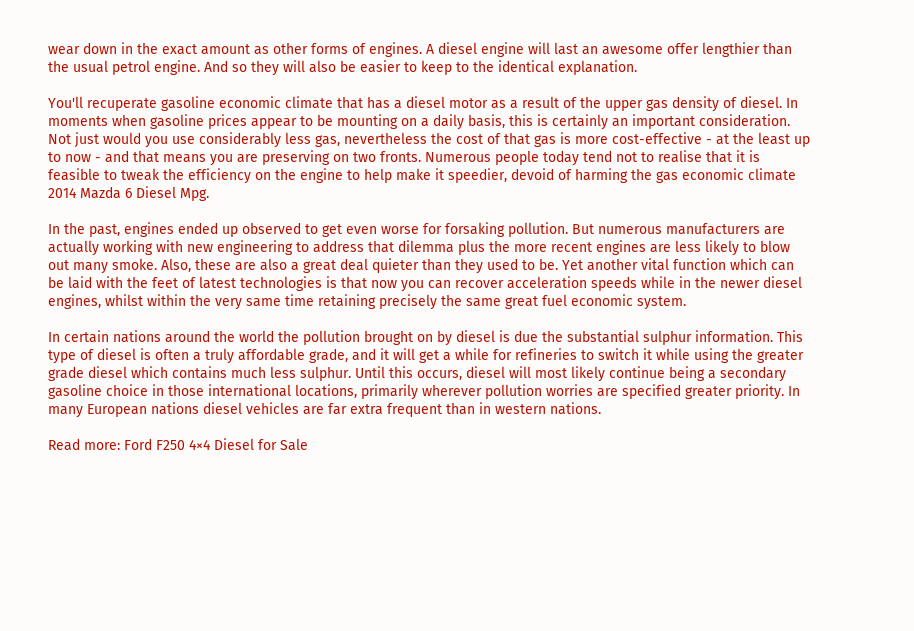wear down in the exact amount as other forms of engines. A diesel engine will last an awesome offer lengthier than the usual petrol engine. And so they will also be easier to keep to the identical explanation.

You'll recuperate gasoline economic climate that has a diesel motor as a result of the upper gas density of diesel. In moments when gasoline prices appear to be mounting on a daily basis, this is certainly an important consideration. Not just would you use considerably less gas, nevertheless the cost of that gas is more cost-effective - at the least up to now - and that means you are preserving on two fronts. Numerous people today tend not to realise that it is feasible to tweak the efficiency on the engine to help make it speedier, devoid of harming the gas economic climate 2014 Mazda 6 Diesel Mpg.

In the past, engines ended up observed to get even worse for forsaking pollution. But numerous manufacturers are actually working with new engineering to address that dilemma plus the more recent engines are less likely to blow out many smoke. Also, these are also a great deal quieter than they used to be. Yet another vital function which can be laid with the feet of latest technologies is that now you can recover acceleration speeds while in the newer diesel engines, whilst within the very same time retaining precisely the same great fuel economic system.

In certain nations around the world the pollution brought on by diesel is due the substantial sulphur information. This type of diesel is often a truly affordable grade, and it will get a while for refineries to switch it while using the greater grade diesel which contains much less sulphur. Until this occurs, diesel will most likely continue being a secondary gasoline choice in those international locations, primarily wherever pollution worries are specified greater priority. In many European nations diesel vehicles are far extra frequent than in western nations.

Read more: Ford F250 4×4 Diesel for Sale